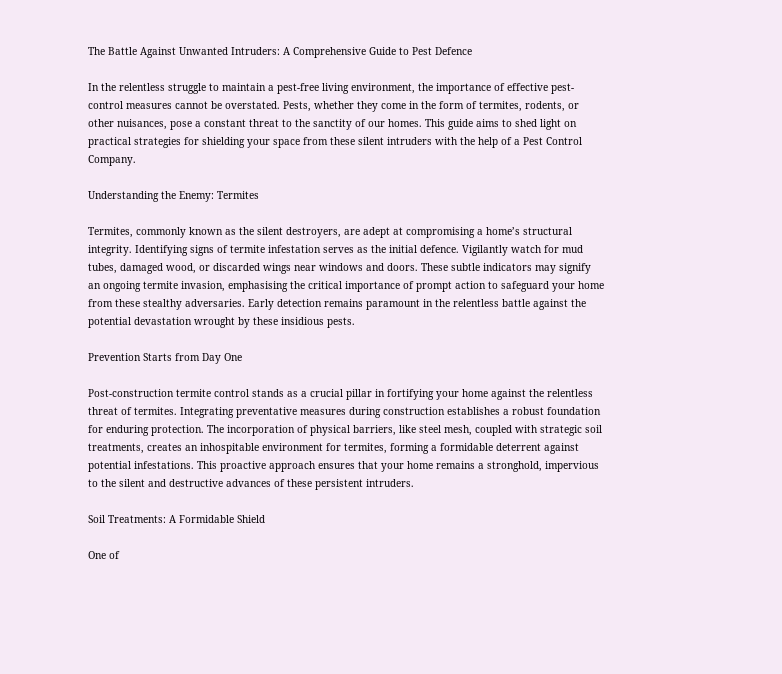The Battle Against Unwanted Intruders: A Comprehensive Guide to Pest Defence

In the relentless struggle to maintain a pest-free living environment, the importance of effective pest-control measures cannot be overstated. Pests, whether they come in the form of termites, rodents, or other nuisances, pose a constant threat to the sanctity of our homes. This guide aims to shed light on practical strategies for shielding your space from these silent intruders with the help of a Pest Control Company.

Understanding the Enemy: Termites

Termites, commonly known as the silent destroyers, are adept at compromising a home’s structural integrity. Identifying signs of termite infestation serves as the initial defence. Vigilantly watch for mud tubes, damaged wood, or discarded wings near windows and doors. These subtle indicators may signify an ongoing termite invasion, emphasising the critical importance of prompt action to safeguard your home from these stealthy adversaries. Early detection remains paramount in the relentless battle against the potential devastation wrought by these insidious pests.

Prevention Starts from Day One

Post-construction termite control stands as a crucial pillar in fortifying your home against the relentless threat of termites. Integrating preventative measures during construction establishes a robust foundation for enduring protection. The incorporation of physical barriers, like steel mesh, coupled with strategic soil treatments, creates an inhospitable environment for termites, forming a formidable deterrent against potential infestations. This proactive approach ensures that your home remains a stronghold, impervious to the silent and destructive advances of these persistent intruders.

Soil Treatments: A Formidable Shield

One of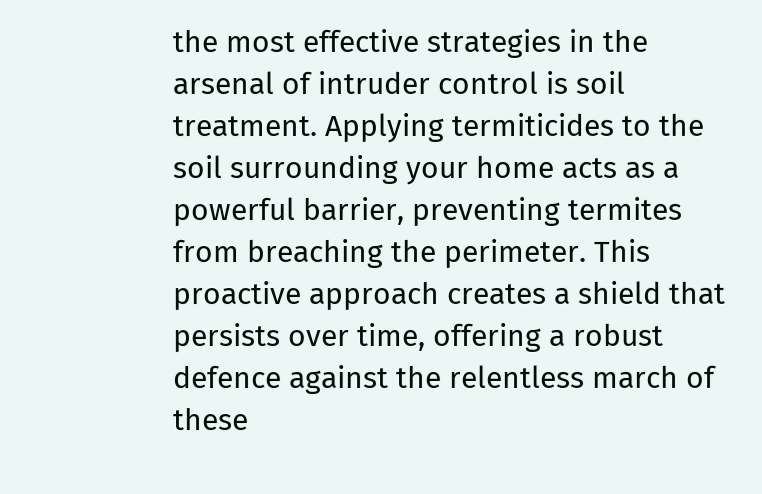the most effective strategies in the arsenal of intruder control is soil treatment. Applying termiticides to the soil surrounding your home acts as a powerful barrier, preventing termites from breaching the perimeter. This proactive approach creates a shield that persists over time, offering a robust defence against the relentless march of these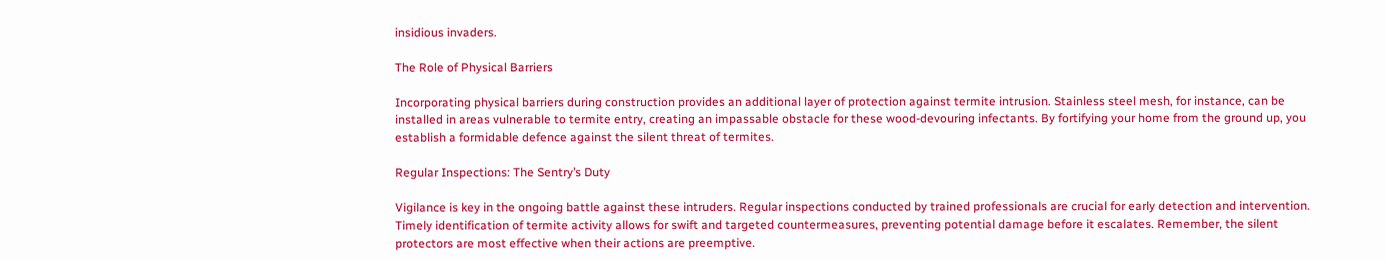insidious invaders.

The Role of Physical Barriers

Incorporating physical barriers during construction provides an additional layer of protection against termite intrusion. Stainless steel mesh, for instance, can be installed in areas vulnerable to termite entry, creating an impassable obstacle for these wood-devouring infectants. By fortifying your home from the ground up, you establish a formidable defence against the silent threat of termites.

Regular Inspections: The Sentry’s Duty

Vigilance is key in the ongoing battle against these intruders. Regular inspections conducted by trained professionals are crucial for early detection and intervention. Timely identification of termite activity allows for swift and targeted countermeasures, preventing potential damage before it escalates. Remember, the silent protectors are most effective when their actions are preemptive.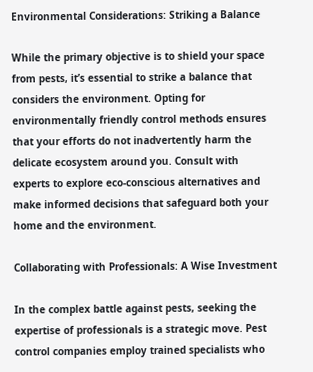Environmental Considerations: Striking a Balance

While the primary objective is to shield your space from pests, it’s essential to strike a balance that considers the environment. Opting for environmentally friendly control methods ensures that your efforts do not inadvertently harm the delicate ecosystem around you. Consult with experts to explore eco-conscious alternatives and make informed decisions that safeguard both your home and the environment.

Collaborating with Professionals: A Wise Investment

In the complex battle against pests, seeking the expertise of professionals is a strategic move. Pest control companies employ trained specialists who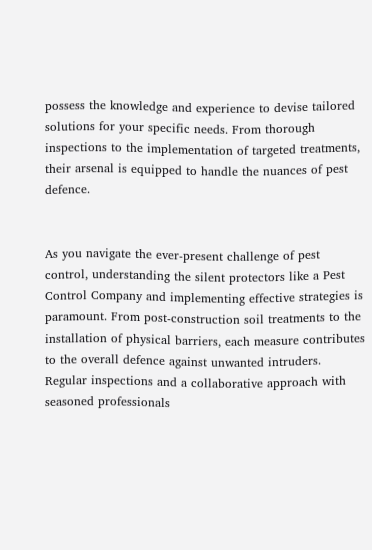possess the knowledge and experience to devise tailored solutions for your specific needs. From thorough inspections to the implementation of targeted treatments, their arsenal is equipped to handle the nuances of pest defence.


As you navigate the ever-present challenge of pest control, understanding the silent protectors like a Pest Control Company and implementing effective strategies is paramount. From post-construction soil treatments to the installation of physical barriers, each measure contributes to the overall defence against unwanted intruders. Regular inspections and a collaborative approach with seasoned professionals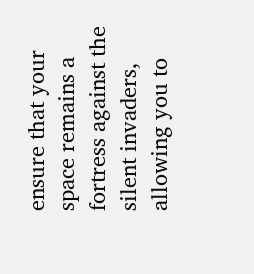ensure that your space remains a fortress against the silent invaders, allowing you to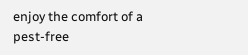enjoy the comfort of a pest-free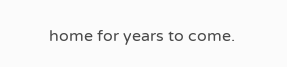home for years to come.